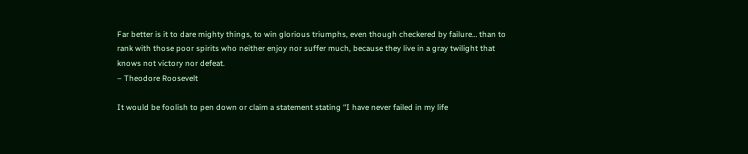Far better is it to dare mighty things, to win glorious triumphs, even though checkered by failure… than to rank with those poor spirits who neither enjoy nor suffer much, because they live in a gray twilight that knows not victory nor defeat.
– Theodore Roosevelt

It would be foolish to pen down or claim a statement stating “I have never failed in my life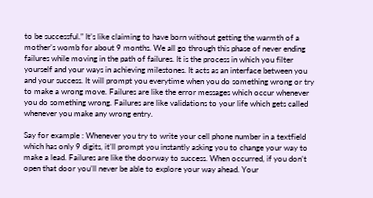to be successful.” It’s like claiming to have born without getting the warmth of a mother’s womb for about 9 months. We all go through this phase of never ending failures while moving in the path of failures. It is the process in which you filter yourself and your ways in achieving milestones. It acts as an interface between you and your success. It will prompt you everytime when you do something wrong or try to make a wrong move. Failures are like the error messages which occur whenever you do something wrong. Failures are like validations to your life which gets called whenever you make any wrong entry.

Say for example : Whenever you try to write your cell phone number in a textfield which has only 9 digits, it’ll prompt you instantly asking you to change your way to make a lead. Failures are like the doorway to success. When occurred, if you don’t open that door you’ll never be able to explore your way ahead. Your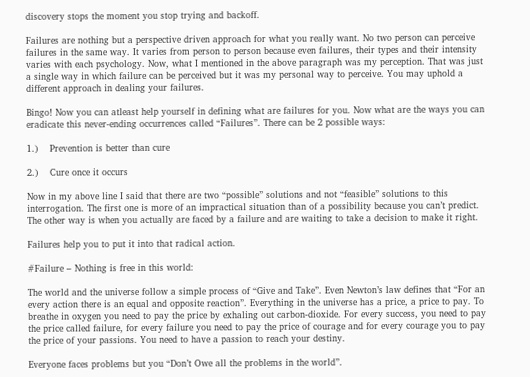discovery stops the moment you stop trying and backoff.

Failures are nothing but a perspective driven approach for what you really want. No two person can perceive failures in the same way. It varies from person to person because even failures, their types and their intensity varies with each psychology. Now, what I mentioned in the above paragraph was my perception. That was just a single way in which failure can be perceived but it was my personal way to perceive. You may uphold a different approach in dealing your failures.

Bingo! Now you can atleast help yourself in defining what are failures for you. Now what are the ways you can eradicate this never-ending occurrences called “Failures”. There can be 2 possible ways:

1.)    Prevention is better than cure

2.)    Cure once it occurs

Now in my above line I said that there are two “possible” solutions and not “feasible” solutions to this interrogation. The first one is more of an impractical situation than of a possibility because you can’t predict. The other way is when you actually are faced by a failure and are waiting to take a decision to make it right.

Failures help you to put it into that radical action.

#Failure – Nothing is free in this world:

The world and the universe follow a simple process of “Give and Take”. Even Newton’s law defines that “For an every action there is an equal and opposite reaction”. Everything in the universe has a price, a price to pay. To breathe in oxygen you need to pay the price by exhaling out carbon-dioxide. For every success, you need to pay the price called failure, for every failure you need to pay the price of courage and for every courage you to pay the price of your passions. You need to have a passion to reach your destiny.

Everyone faces problems but you “Don’t Owe all the problems in the world”.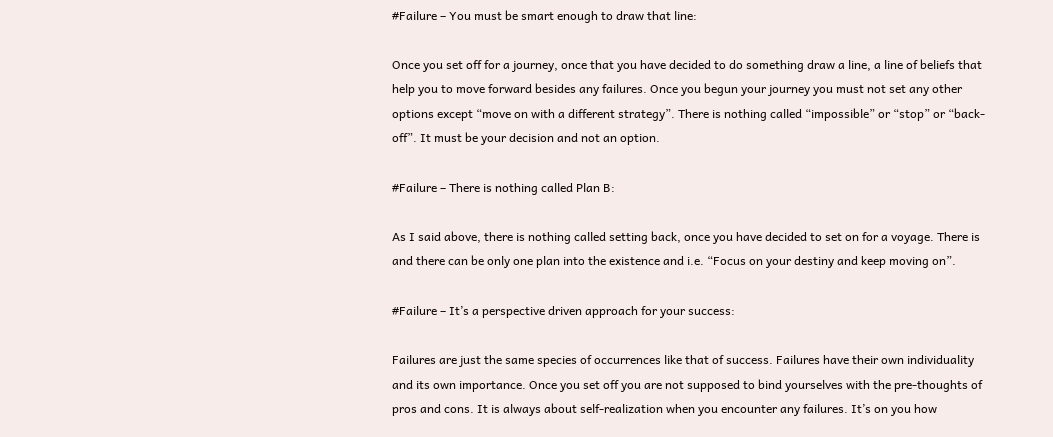#Failure – You must be smart enough to draw that line:

Once you set off for a journey, once that you have decided to do something draw a line, a line of beliefs that help you to move forward besides any failures. Once you begun your journey you must not set any other options except “move on with a different strategy”. There is nothing called “impossible” or “stop” or “back-off”. It must be your decision and not an option.

#Failure – There is nothing called Plan B:

As I said above, there is nothing called setting back, once you have decided to set on for a voyage. There is and there can be only one plan into the existence and i.e. “Focus on your destiny and keep moving on”.

#Failure – It’s a perspective driven approach for your success:

Failures are just the same species of occurrences like that of success. Failures have their own individuality and its own importance. Once you set off you are not supposed to bind yourselves with the pre-thoughts of pros and cons. It is always about self-realization when you encounter any failures. It’s on you how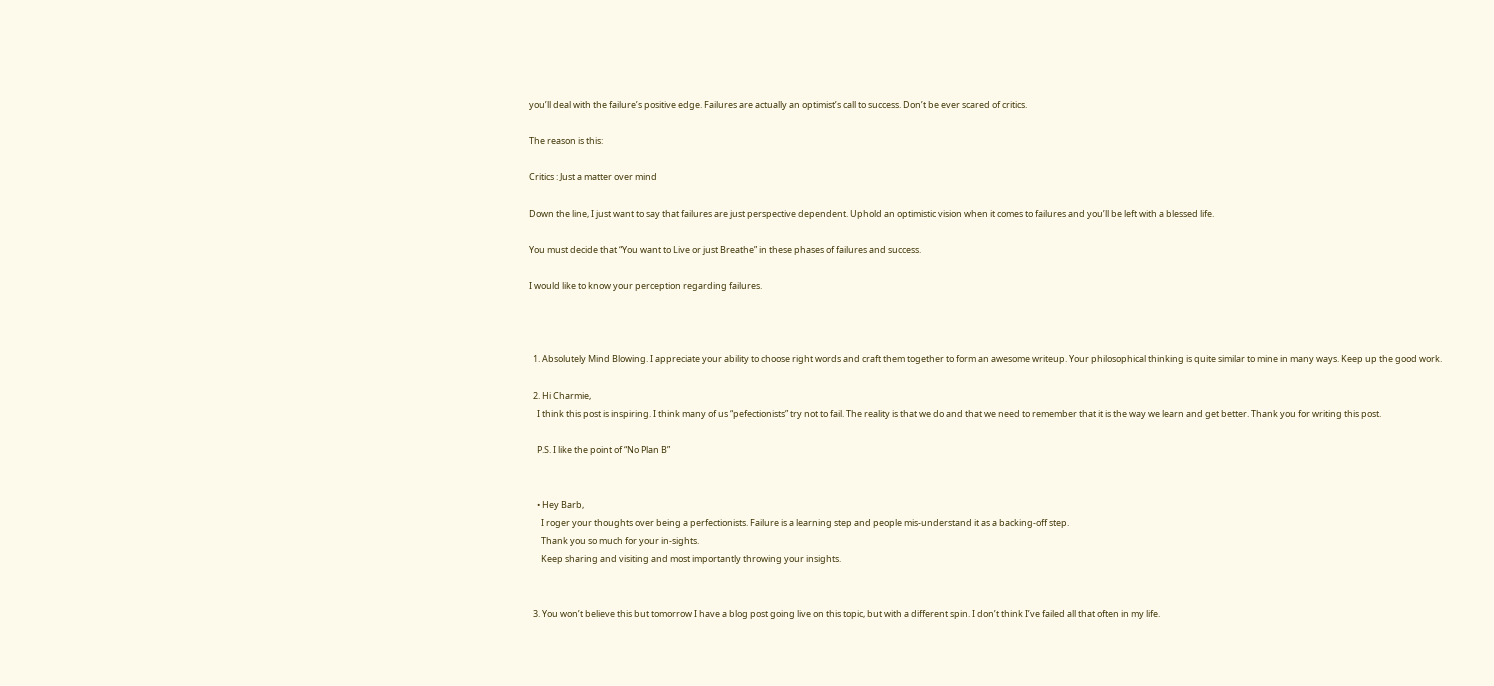you’ll deal with the failure’s positive edge. Failures are actually an optimist’s call to success. Don’t be ever scared of critics.

The reason is this:

Critics : Just a matter over mind

Down the line, I just want to say that failures are just perspective dependent. Uphold an optimistic vision when it comes to failures and you’ll be left with a blessed life.

You must decide that “You want to Live or just Breathe” in these phases of failures and success.

I would like to know your perception regarding failures.



  1. Absolutely Mind Blowing. I appreciate your ability to choose right words and craft them together to form an awesome writeup. Your philosophical thinking is quite similar to mine in many ways. Keep up the good work.

  2. Hi Charmie,
    I think this post is inspiring. I think many of us “pefectionists” try not to fail. The reality is that we do and that we need to remember that it is the way we learn and get better. Thank you for writing this post.

    P.S. I like the point of “No Plan B”


    • Hey Barb,
      I roger your thoughts over being a perfectionists. Failure is a learning step and people mis-understand it as a backing-off step.
      Thank you so much for your in-sights.
      Keep sharing and visiting and most importantly throwing your insights.


  3. You won’t believe this but tomorrow I have a blog post going live on this topic, but with a different spin. I don’t think I’ve failed all that often in my life.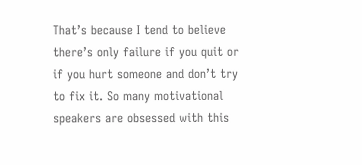That’s because I tend to believe there’s only failure if you quit or if you hurt someone and don’t try to fix it. So many motivational speakers are obsessed with this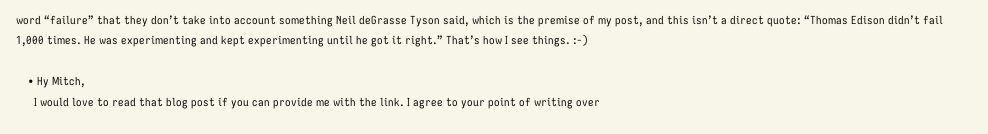word “failure” that they don’t take into account something Neil deGrasse Tyson said, which is the premise of my post, and this isn’t a direct quote: “Thomas Edison didn’t fail 1,000 times. He was experimenting and kept experimenting until he got it right.” That’s how I see things. :-)

    • Hy Mitch,
      I would love to read that blog post if you can provide me with the link. I agree to your point of writing over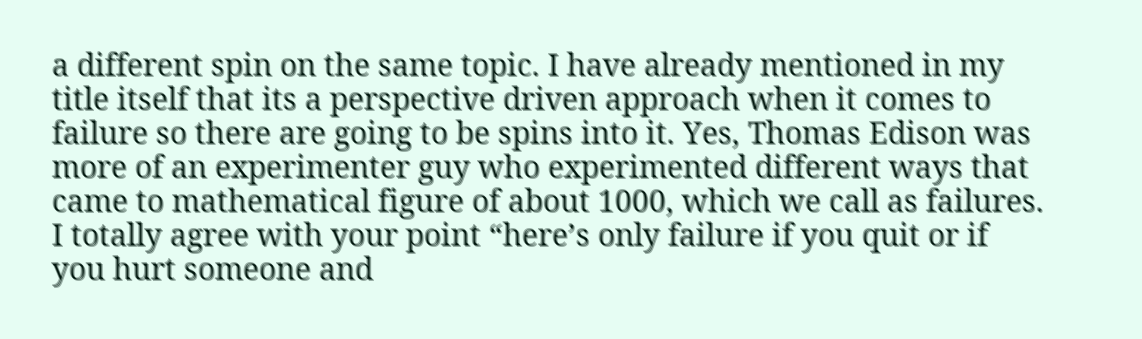a different spin on the same topic. I have already mentioned in my title itself that its a perspective driven approach when it comes to failure so there are going to be spins into it. Yes, Thomas Edison was more of an experimenter guy who experimented different ways that came to mathematical figure of about 1000, which we call as failures. I totally agree with your point “here’s only failure if you quit or if you hurt someone and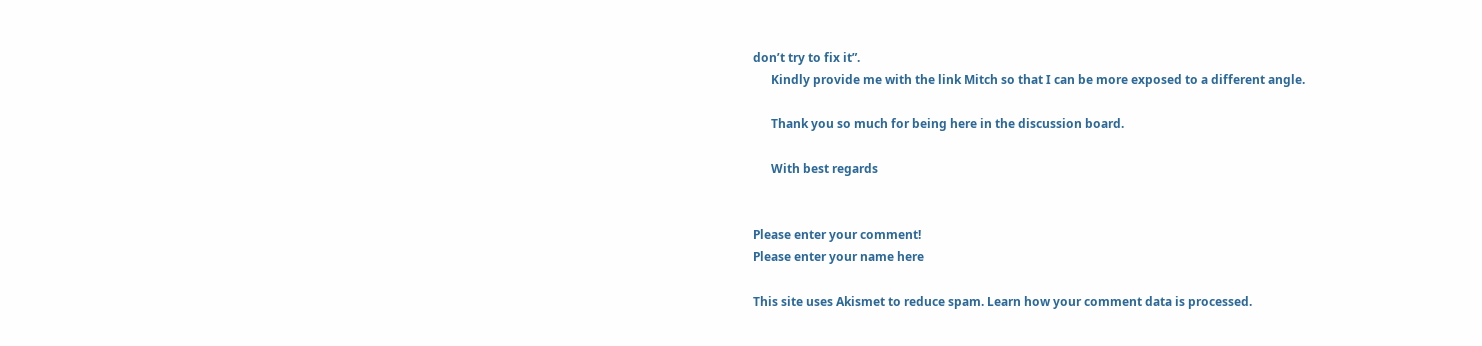don’t try to fix it”.
      Kindly provide me with the link Mitch so that I can be more exposed to a different angle.

      Thank you so much for being here in the discussion board.

      With best regards


Please enter your comment!
Please enter your name here

This site uses Akismet to reduce spam. Learn how your comment data is processed.